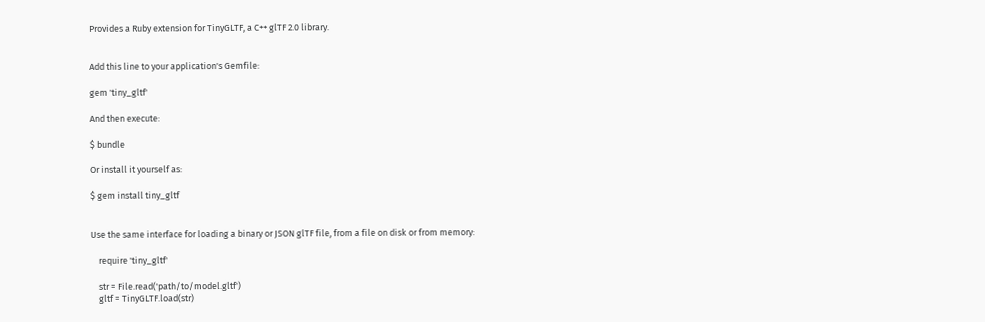Provides a Ruby extension for TinyGLTF, a C++ glTF 2.0 library.


Add this line to your application's Gemfile:

gem 'tiny_gltf'

And then execute:

$ bundle

Or install it yourself as:

$ gem install tiny_gltf


Use the same interface for loading a binary or JSON glTF file, from a file on disk or from memory:

    require 'tiny_gltf'

    str = File.read('path/to/model.gltf')
    gltf = TinyGLTF.load(str)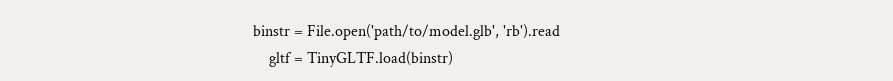binstr = File.open('path/to/model.glb', 'rb').read
    gltf = TinyGLTF.load(binstr)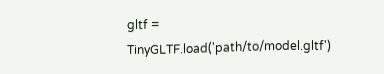gltf = TinyGLTF.load('path/to/model.gltf')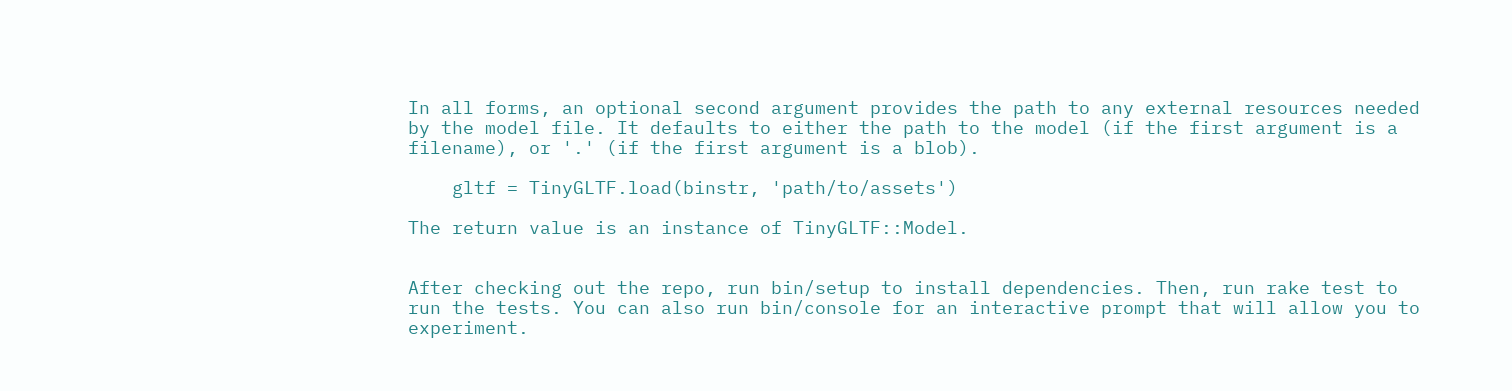In all forms, an optional second argument provides the path to any external resources needed by the model file. It defaults to either the path to the model (if the first argument is a filename), or '.' (if the first argument is a blob).

    gltf = TinyGLTF.load(binstr, 'path/to/assets')

The return value is an instance of TinyGLTF::Model.


After checking out the repo, run bin/setup to install dependencies. Then, run rake test to run the tests. You can also run bin/console for an interactive prompt that will allow you to experiment.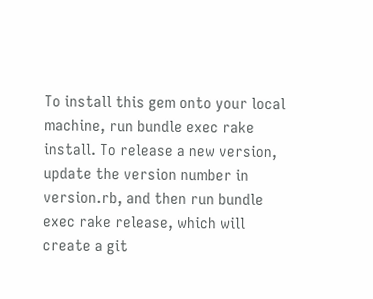To install this gem onto your local machine, run bundle exec rake install. To release a new version, update the version number in version.rb, and then run bundle exec rake release, which will create a git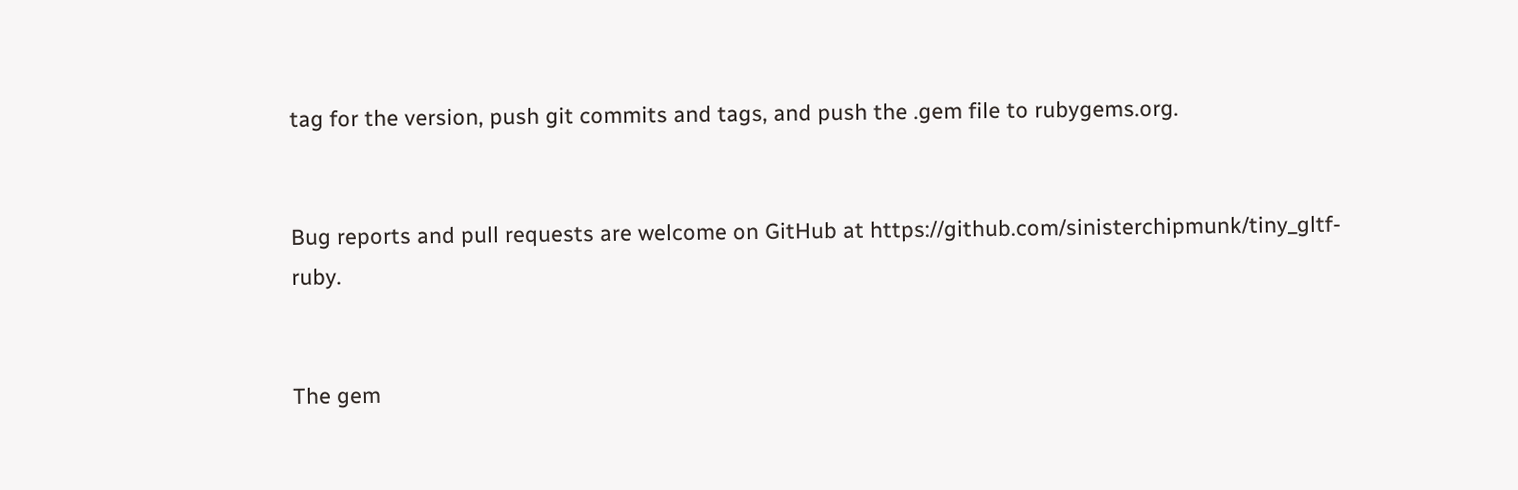tag for the version, push git commits and tags, and push the .gem file to rubygems.org.


Bug reports and pull requests are welcome on GitHub at https://github.com/sinisterchipmunk/tiny_gltf-ruby.


The gem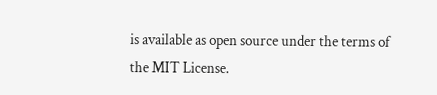is available as open source under the terms of the MIT License.